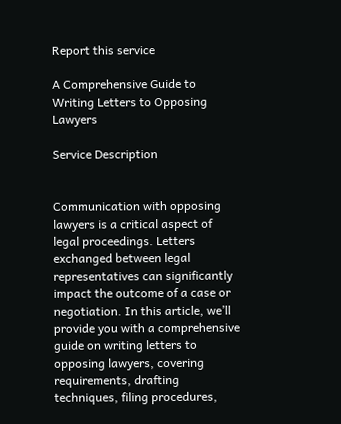Report this service

A Comprehensive Guide to Writing Letters to Opposing Lawyers

Service Description


Communication with opposing lawyers is a critical aspect of legal proceedings. Letters exchanged between legal representatives can significantly impact the outcome of a case or negotiation. In this article, we’ll provide you with a comprehensive guide on writing letters to opposing lawyers, covering requirements, drafting techniques, filing procedures,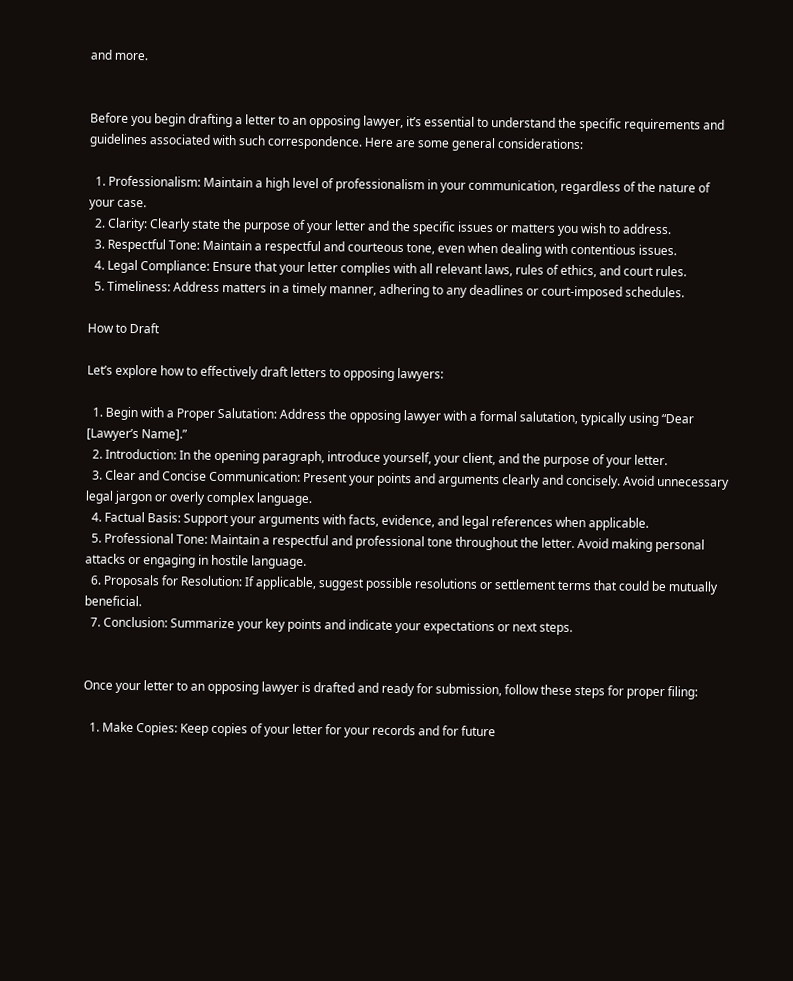and more.


Before you begin drafting a letter to an opposing lawyer, it’s essential to understand the specific requirements and guidelines associated with such correspondence. Here are some general considerations:

  1. Professionalism: Maintain a high level of professionalism in your communication, regardless of the nature of your case.
  2. Clarity: Clearly state the purpose of your letter and the specific issues or matters you wish to address.
  3. Respectful Tone: Maintain a respectful and courteous tone, even when dealing with contentious issues.
  4. Legal Compliance: Ensure that your letter complies with all relevant laws, rules of ethics, and court rules.
  5. Timeliness: Address matters in a timely manner, adhering to any deadlines or court-imposed schedules.

How to Draft

Let’s explore how to effectively draft letters to opposing lawyers:

  1. Begin with a Proper Salutation: Address the opposing lawyer with a formal salutation, typically using “Dear [Lawyer’s Name].”
  2. Introduction: In the opening paragraph, introduce yourself, your client, and the purpose of your letter.
  3. Clear and Concise Communication: Present your points and arguments clearly and concisely. Avoid unnecessary legal jargon or overly complex language.
  4. Factual Basis: Support your arguments with facts, evidence, and legal references when applicable.
  5. Professional Tone: Maintain a respectful and professional tone throughout the letter. Avoid making personal attacks or engaging in hostile language.
  6. Proposals for Resolution: If applicable, suggest possible resolutions or settlement terms that could be mutually beneficial.
  7. Conclusion: Summarize your key points and indicate your expectations or next steps.


Once your letter to an opposing lawyer is drafted and ready for submission, follow these steps for proper filing:

  1. Make Copies: Keep copies of your letter for your records and for future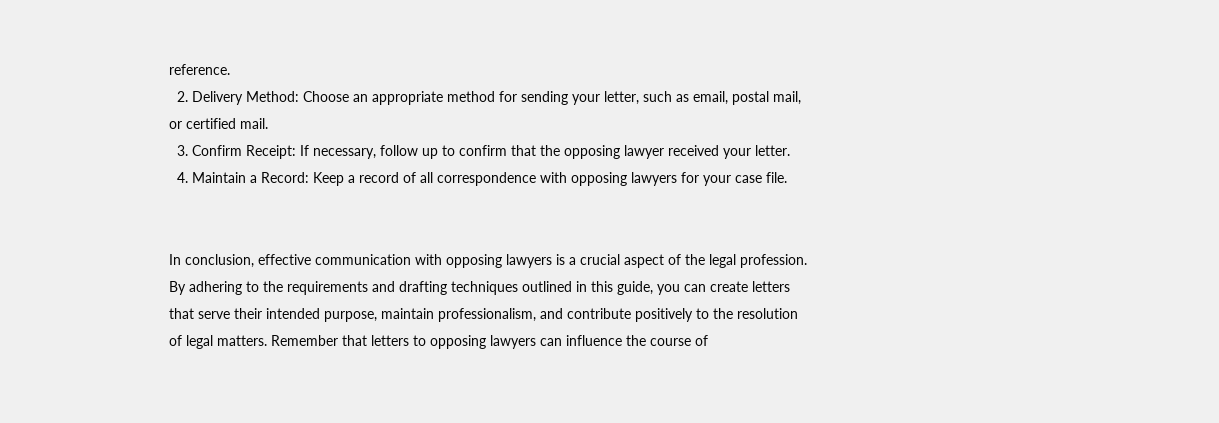reference.
  2. Delivery Method: Choose an appropriate method for sending your letter, such as email, postal mail, or certified mail.
  3. Confirm Receipt: If necessary, follow up to confirm that the opposing lawyer received your letter.
  4. Maintain a Record: Keep a record of all correspondence with opposing lawyers for your case file.


In conclusion, effective communication with opposing lawyers is a crucial aspect of the legal profession. By adhering to the requirements and drafting techniques outlined in this guide, you can create letters that serve their intended purpose, maintain professionalism, and contribute positively to the resolution of legal matters. Remember that letters to opposing lawyers can influence the course of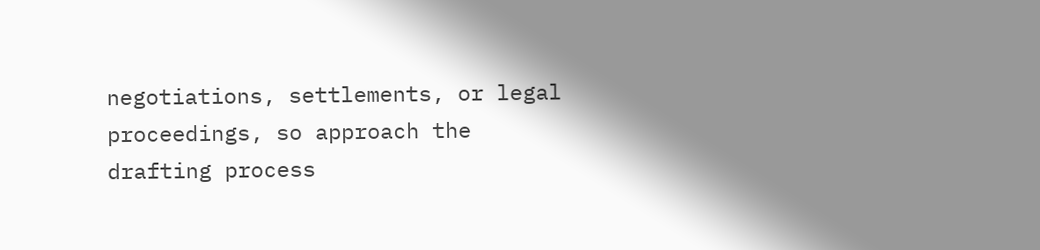negotiations, settlements, or legal proceedings, so approach the drafting process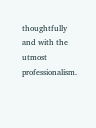thoughtfully and with the utmost professionalism.